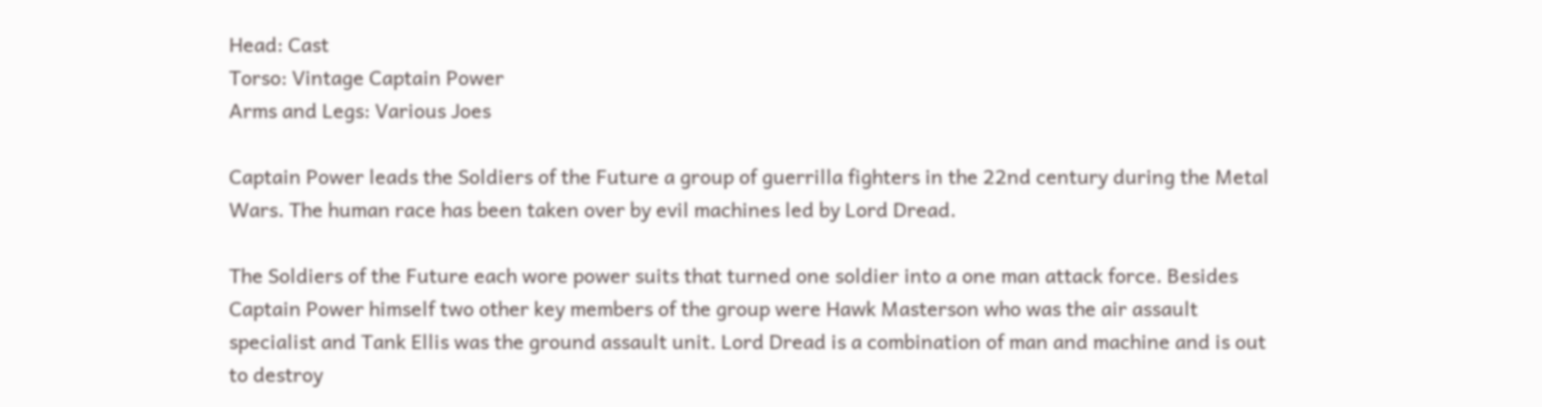Head: Cast
Torso: Vintage Captain Power
Arms and Legs: Various Joes

Captain Power leads the Soldiers of the Future a group of guerrilla fighters in the 22nd century during the Metal Wars. The human race has been taken over by evil machines led by Lord Dread.

The Soldiers of the Future each wore power suits that turned one soldier into a one man attack force. Besides Captain Power himself two other key members of the group were Hawk Masterson who was the air assault specialist and Tank Ellis was the ground assault unit. Lord Dread is a combination of man and machine and is out to destroy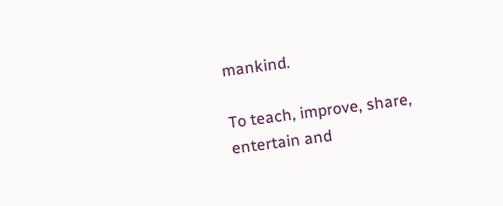mankind.

To teach, improve, share, entertain and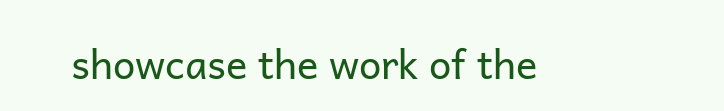showcase the work of the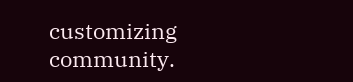customizing community.